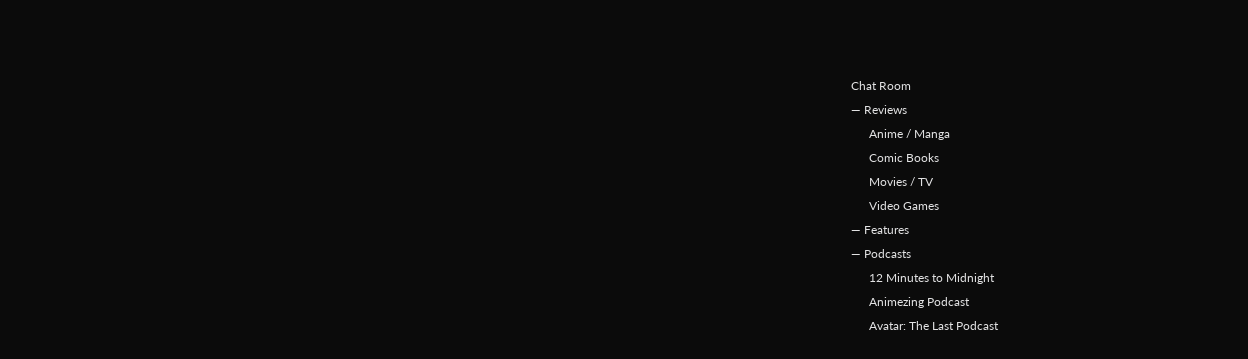Chat Room
— Reviews
      Anime / Manga
      Comic Books
      Movies / TV
      Video Games
— Features
— Podcasts
      12 Minutes to Midnight
      Animezing Podcast
      Avatar: The Last Podcast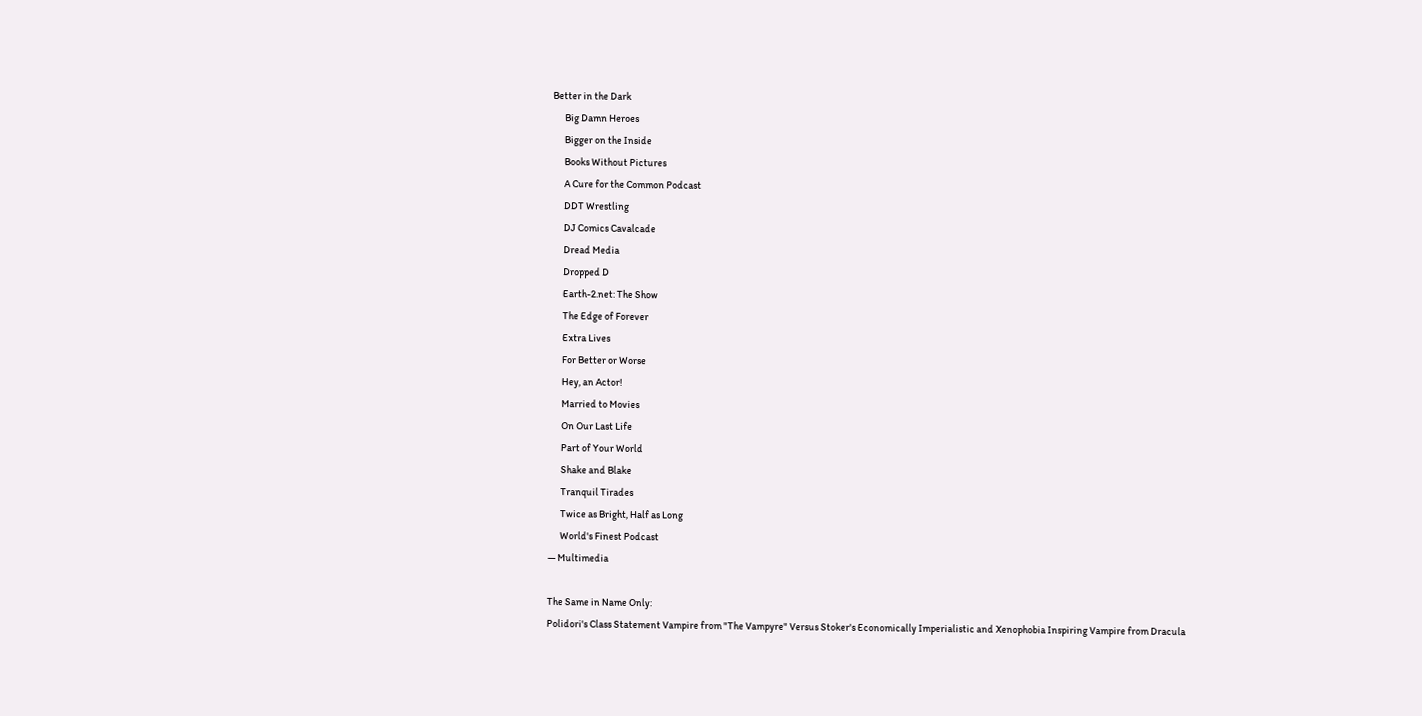Better in the Dark
      Big Damn Heroes
      Bigger on the Inside
      Books Without Pictures
      A Cure for the Common Podcast
      DDT Wrestling
      DJ Comics Cavalcade
      Dread Media
      Dropped D
      Earth-2.net: The Show
      The Edge of Forever
      Extra Lives
      For Better or Worse
      Hey, an Actor!
      Married to Movies
      On Our Last Life
      Part of Your World
      Shake and Blake
      Tranquil Tirades
      Twice as Bright, Half as Long
      World's Finest Podcast
— Multimedia

The Same in Name Only:
Polidori's Class Statement Vampire from "The Vampyre" Versus Stoker's Economically Imperialistic and Xenophobia Inspiring Vampire from Dracula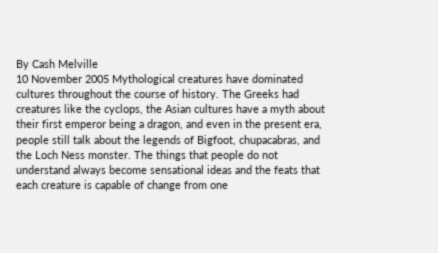By Cash Melville
10 November 2005 Mythological creatures have dominated cultures throughout the course of history. The Greeks had creatures like the cyclops, the Asian cultures have a myth about their first emperor being a dragon, and even in the present era, people still talk about the legends of Bigfoot, chupacabras, and the Loch Ness monster. The things that people do not understand always become sensational ideas and the feats that each creature is capable of change from one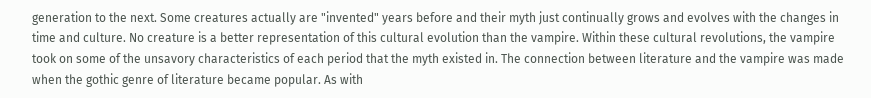generation to the next. Some creatures actually are "invented" years before and their myth just continually grows and evolves with the changes in time and culture. No creature is a better representation of this cultural evolution than the vampire. Within these cultural revolutions, the vampire took on some of the unsavory characteristics of each period that the myth existed in. The connection between literature and the vampire was made when the gothic genre of literature became popular. As with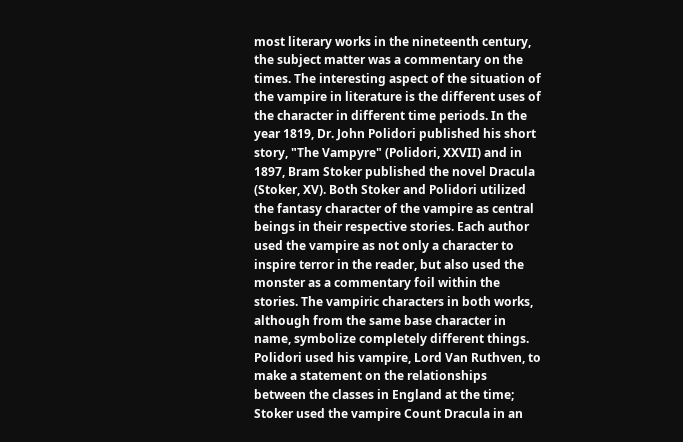most literary works in the nineteenth century, the subject matter was a commentary on the times. The interesting aspect of the situation of the vampire in literature is the different uses of the character in different time periods. In the year 1819, Dr. John Polidori published his short story, "The Vampyre" (Polidori, XXVII) and in 1897, Bram Stoker published the novel Dracula (Stoker, XV). Both Stoker and Polidori utilized the fantasy character of the vampire as central beings in their respective stories. Each author used the vampire as not only a character to inspire terror in the reader, but also used the monster as a commentary foil within the stories. The vampiric characters in both works, although from the same base character in name, symbolize completely different things. Polidori used his vampire, Lord Van Ruthven, to make a statement on the relationships between the classes in England at the time; Stoker used the vampire Count Dracula in an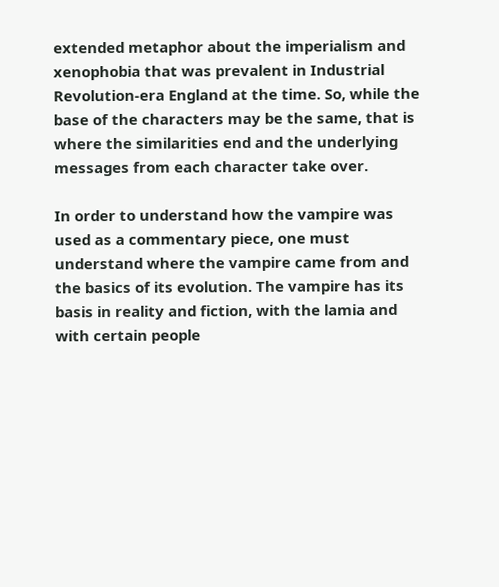extended metaphor about the imperialism and xenophobia that was prevalent in Industrial Revolution-era England at the time. So, while the base of the characters may be the same, that is where the similarities end and the underlying messages from each character take over.

In order to understand how the vampire was used as a commentary piece, one must understand where the vampire came from and the basics of its evolution. The vampire has its basis in reality and fiction, with the lamia and with certain people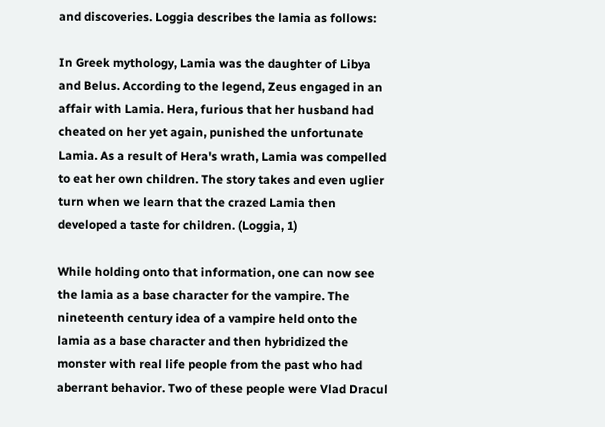and discoveries. Loggia describes the lamia as follows:

In Greek mythology, Lamia was the daughter of Libya and Belus. According to the legend, Zeus engaged in an affair with Lamia. Hera, furious that her husband had cheated on her yet again, punished the unfortunate Lamia. As a result of Hera's wrath, Lamia was compelled to eat her own children. The story takes and even uglier turn when we learn that the crazed Lamia then developed a taste for children. (Loggia, 1)

While holding onto that information, one can now see the lamia as a base character for the vampire. The nineteenth century idea of a vampire held onto the lamia as a base character and then hybridized the monster with real life people from the past who had aberrant behavior. Two of these people were Vlad Dracul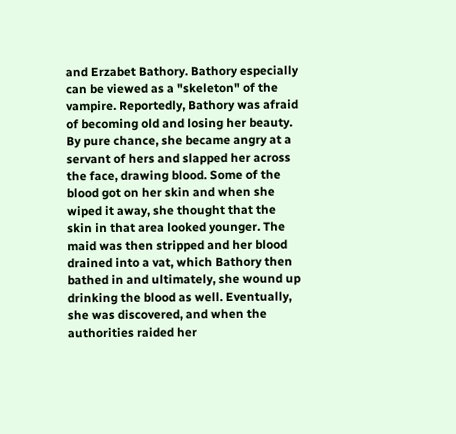and Erzabet Bathory. Bathory especially can be viewed as a "skeleton" of the vampire. Reportedly, Bathory was afraid of becoming old and losing her beauty. By pure chance, she became angry at a servant of hers and slapped her across the face, drawing blood. Some of the blood got on her skin and when she wiped it away, she thought that the skin in that area looked younger. The maid was then stripped and her blood drained into a vat, which Bathory then bathed in and ultimately, she wound up drinking the blood as well. Eventually, she was discovered, and when the authorities raided her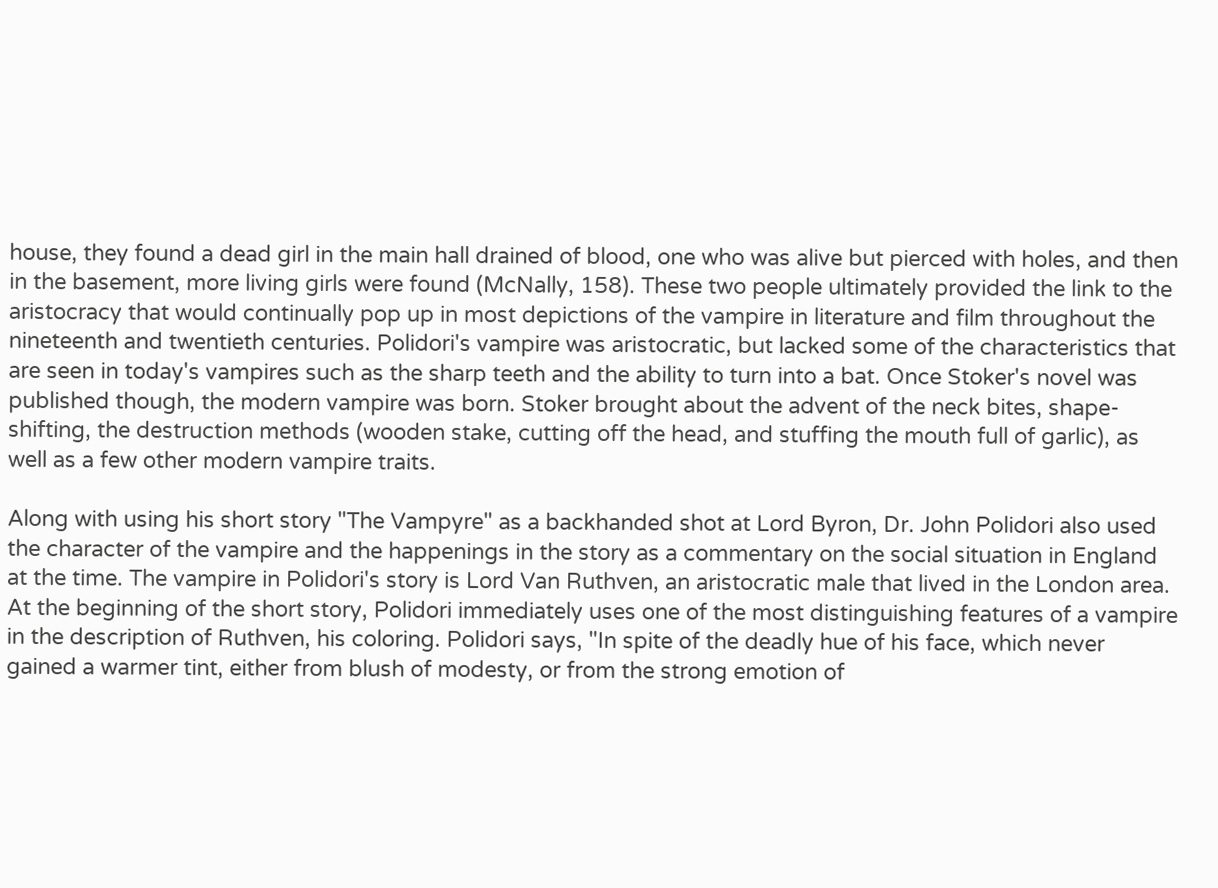house, they found a dead girl in the main hall drained of blood, one who was alive but pierced with holes, and then in the basement, more living girls were found (McNally, 158). These two people ultimately provided the link to the aristocracy that would continually pop up in most depictions of the vampire in literature and film throughout the nineteenth and twentieth centuries. Polidori's vampire was aristocratic, but lacked some of the characteristics that are seen in today's vampires such as the sharp teeth and the ability to turn into a bat. Once Stoker's novel was published though, the modern vampire was born. Stoker brought about the advent of the neck bites, shape-shifting, the destruction methods (wooden stake, cutting off the head, and stuffing the mouth full of garlic), as well as a few other modern vampire traits.

Along with using his short story "The Vampyre" as a backhanded shot at Lord Byron, Dr. John Polidori also used the character of the vampire and the happenings in the story as a commentary on the social situation in England at the time. The vampire in Polidori's story is Lord Van Ruthven, an aristocratic male that lived in the London area. At the beginning of the short story, Polidori immediately uses one of the most distinguishing features of a vampire in the description of Ruthven, his coloring. Polidori says, "In spite of the deadly hue of his face, which never gained a warmer tint, either from blush of modesty, or from the strong emotion of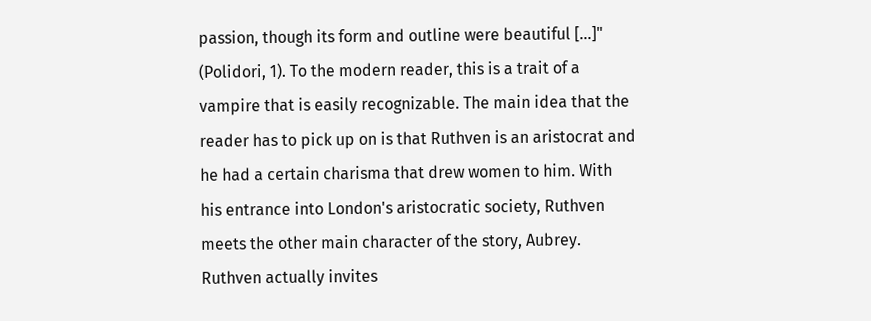passion, though its form and outline were beautiful [...]" (Polidori, 1). To the modern reader, this is a trait of a vampire that is easily recognizable. The main idea that the reader has to pick up on is that Ruthven is an aristocrat and he had a certain charisma that drew women to him. With his entrance into London's aristocratic society, Ruthven meets the other main character of the story, Aubrey. Ruthven actually invites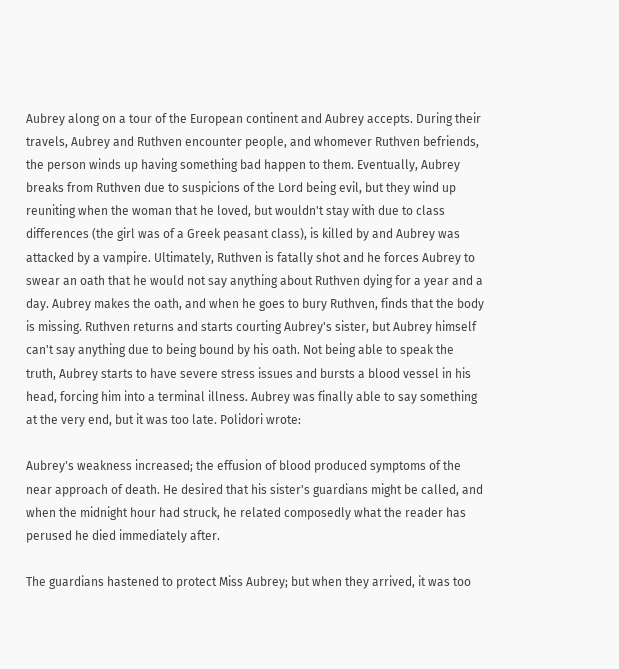Aubrey along on a tour of the European continent and Aubrey accepts. During their travels, Aubrey and Ruthven encounter people, and whomever Ruthven befriends, the person winds up having something bad happen to them. Eventually, Aubrey breaks from Ruthven due to suspicions of the Lord being evil, but they wind up reuniting when the woman that he loved, but wouldn't stay with due to class differences (the girl was of a Greek peasant class), is killed by and Aubrey was attacked by a vampire. Ultimately, Ruthven is fatally shot and he forces Aubrey to swear an oath that he would not say anything about Ruthven dying for a year and a day. Aubrey makes the oath, and when he goes to bury Ruthven, finds that the body is missing. Ruthven returns and starts courting Aubrey's sister, but Aubrey himself can't say anything due to being bound by his oath. Not being able to speak the truth, Aubrey starts to have severe stress issues and bursts a blood vessel in his head, forcing him into a terminal illness. Aubrey was finally able to say something at the very end, but it was too late. Polidori wrote:

Aubrey's weakness increased; the effusion of blood produced symptoms of the near approach of death. He desired that his sister's guardians might be called, and when the midnight hour had struck, he related composedly what the reader has perused he died immediately after.

The guardians hastened to protect Miss Aubrey; but when they arrived, it was too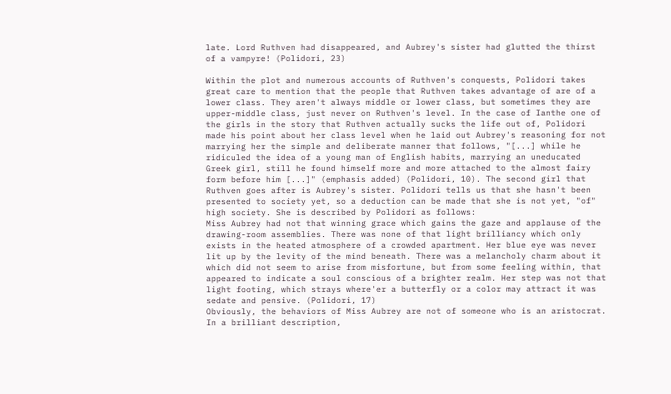late. Lord Ruthven had disappeared, and Aubrey's sister had glutted the thirst of a vampyre! (Polidori, 23)

Within the plot and numerous accounts of Ruthven's conquests, Polidori takes great care to mention that the people that Ruthven takes advantage of are of a lower class. They aren't always middle or lower class, but sometimes they are upper-middle class, just never on Ruthven's level. In the case of Ianthe one of the girls in the story that Ruthven actually sucks the life out of, Polidori made his point about her class level when he laid out Aubrey's reasoning for not marrying her the simple and deliberate manner that follows, "[...] while he ridiculed the idea of a young man of English habits, marrying an uneducated Greek girl, still he found himself more and more attached to the almost fairy form before him [...]" (emphasis added) (Polidori, 10). The second girl that Ruthven goes after is Aubrey's sister. Polidori tells us that she hasn't been presented to society yet, so a deduction can be made that she is not yet, "of" high society. She is described by Polidori as follows:
Miss Aubrey had not that winning grace which gains the gaze and applause of the drawing-room assemblies. There was none of that light brilliancy which only exists in the heated atmosphere of a crowded apartment. Her blue eye was never lit up by the levity of the mind beneath. There was a melancholy charm about it which did not seem to arise from misfortune, but from some feeling within, that appeared to indicate a soul conscious of a brighter realm. Her step was not that light footing, which strays where'er a butterfly or a color may attract it was sedate and pensive. (Polidori, 17)
Obviously, the behaviors of Miss Aubrey are not of someone who is an aristocrat. In a brilliant description,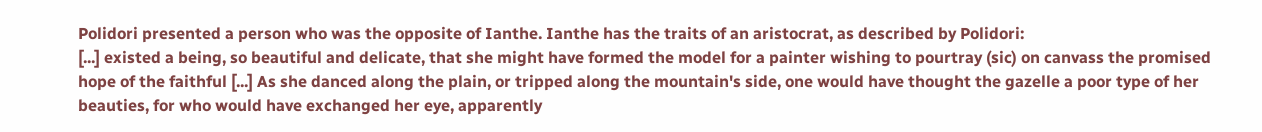Polidori presented a person who was the opposite of Ianthe. Ianthe has the traits of an aristocrat, as described by Polidori:
[...] existed a being, so beautiful and delicate, that she might have formed the model for a painter wishing to pourtray (sic) on canvass the promised hope of the faithful [...] As she danced along the plain, or tripped along the mountain's side, one would have thought the gazelle a poor type of her beauties, for who would have exchanged her eye, apparently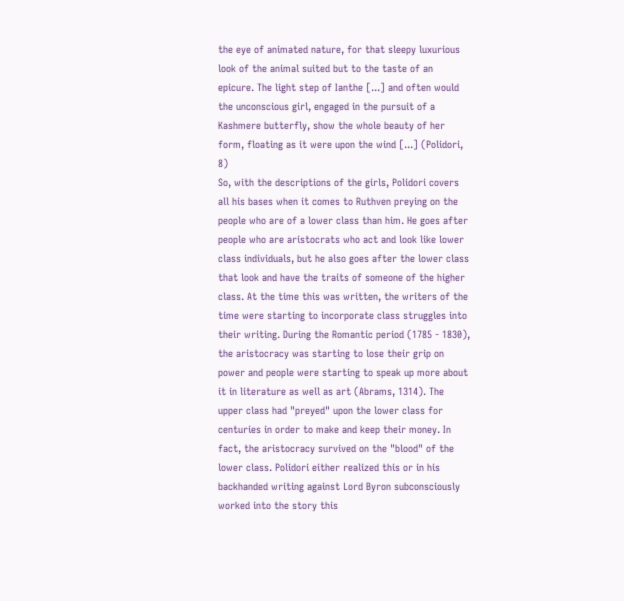the eye of animated nature, for that sleepy luxurious look of the animal suited but to the taste of an epicure. The light step of Ianthe [...] and often would the unconscious girl, engaged in the pursuit of a Kashmere butterfly, show the whole beauty of her form, floating as it were upon the wind [...] (Polidori, 8)
So, with the descriptions of the girls, Polidori covers all his bases when it comes to Ruthven preying on the people who are of a lower class than him. He goes after people who are aristocrats who act and look like lower class individuals, but he also goes after the lower class that look and have the traits of someone of the higher class. At the time this was written, the writers of the time were starting to incorporate class struggles into their writing. During the Romantic period (1785 - 1830), the aristocracy was starting to lose their grip on power and people were starting to speak up more about it in literature as well as art (Abrams, 1314). The upper class had "preyed" upon the lower class for centuries in order to make and keep their money. In fact, the aristocracy survived on the "blood" of the lower class. Polidori either realized this or in his backhanded writing against Lord Byron subconsciously worked into the story this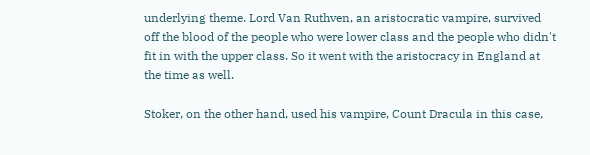underlying theme. Lord Van Ruthven, an aristocratic vampire, survived off the blood of the people who were lower class and the people who didn't fit in with the upper class. So it went with the aristocracy in England at the time as well.

Stoker, on the other hand, used his vampire, Count Dracula in this case,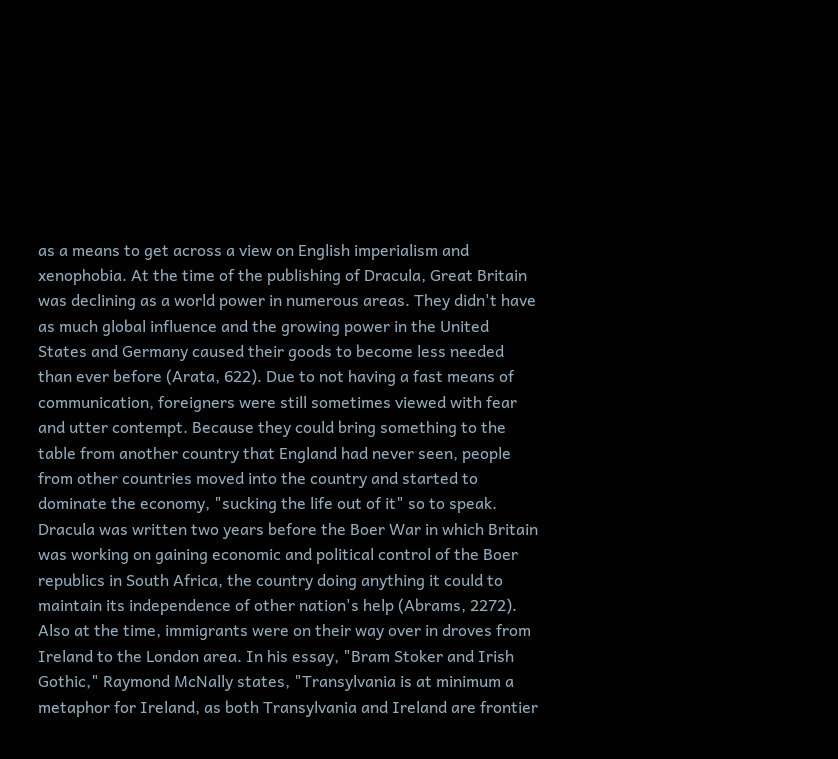as a means to get across a view on English imperialism and xenophobia. At the time of the publishing of Dracula, Great Britain was declining as a world power in numerous areas. They didn't have as much global influence and the growing power in the United States and Germany caused their goods to become less needed than ever before (Arata, 622). Due to not having a fast means of communication, foreigners were still sometimes viewed with fear and utter contempt. Because they could bring something to the table from another country that England had never seen, people from other countries moved into the country and started to dominate the economy, "sucking the life out of it" so to speak. Dracula was written two years before the Boer War in which Britain was working on gaining economic and political control of the Boer republics in South Africa, the country doing anything it could to maintain its independence of other nation's help (Abrams, 2272). Also at the time, immigrants were on their way over in droves from Ireland to the London area. In his essay, "Bram Stoker and Irish Gothic," Raymond McNally states, "Transylvania is at minimum a metaphor for Ireland, as both Transylvania and Ireland are frontier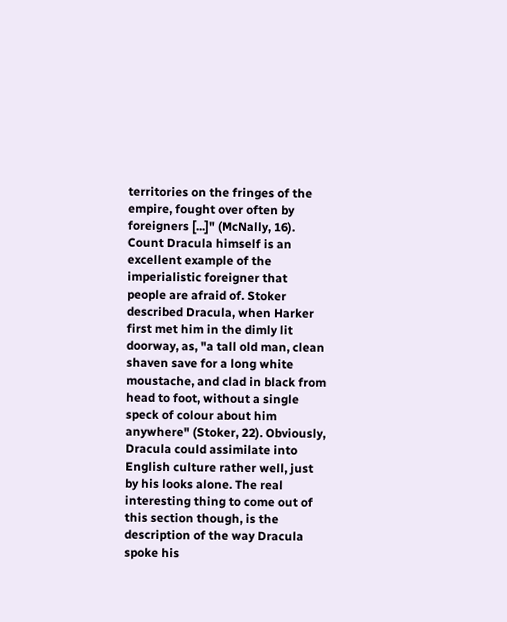territories on the fringes of the empire, fought over often by foreigners [...]" (McNally, 16). Count Dracula himself is an excellent example of the imperialistic foreigner that people are afraid of. Stoker described Dracula, when Harker first met him in the dimly lit doorway, as, "a tall old man, clean shaven save for a long white moustache, and clad in black from head to foot, without a single speck of colour about him anywhere" (Stoker, 22). Obviously, Dracula could assimilate into English culture rather well, just by his looks alone. The real interesting thing to come out of this section though, is the description of the way Dracula spoke his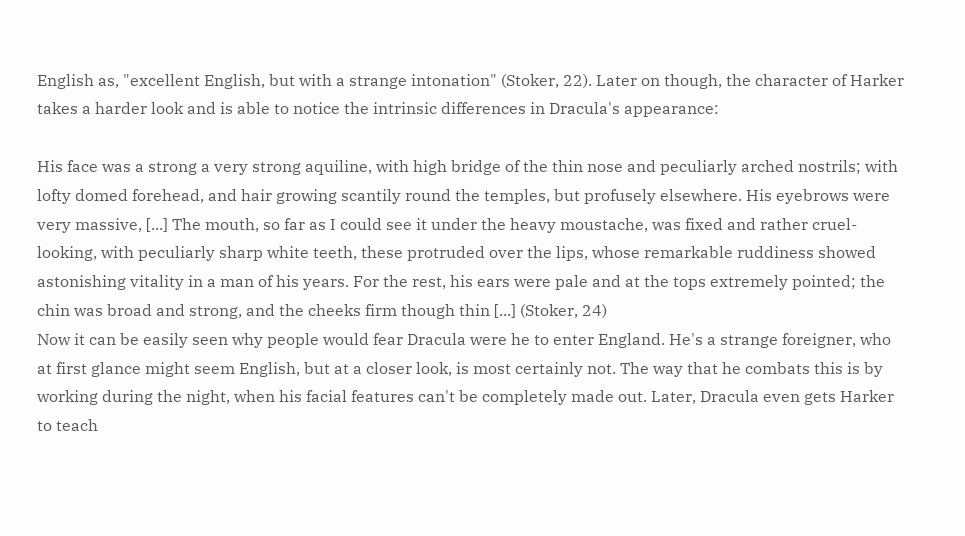English as, "excellent English, but with a strange intonation" (Stoker, 22). Later on though, the character of Harker takes a harder look and is able to notice the intrinsic differences in Dracula's appearance:

His face was a strong a very strong aquiline, with high bridge of the thin nose and peculiarly arched nostrils; with lofty domed forehead, and hair growing scantily round the temples, but profusely elsewhere. His eyebrows were very massive, [...] The mouth, so far as I could see it under the heavy moustache, was fixed and rather cruel-looking, with peculiarly sharp white teeth, these protruded over the lips, whose remarkable ruddiness showed astonishing vitality in a man of his years. For the rest, his ears were pale and at the tops extremely pointed; the chin was broad and strong, and the cheeks firm though thin [...] (Stoker, 24)
Now it can be easily seen why people would fear Dracula were he to enter England. He's a strange foreigner, who at first glance might seem English, but at a closer look, is most certainly not. The way that he combats this is by working during the night, when his facial features can't be completely made out. Later, Dracula even gets Harker to teach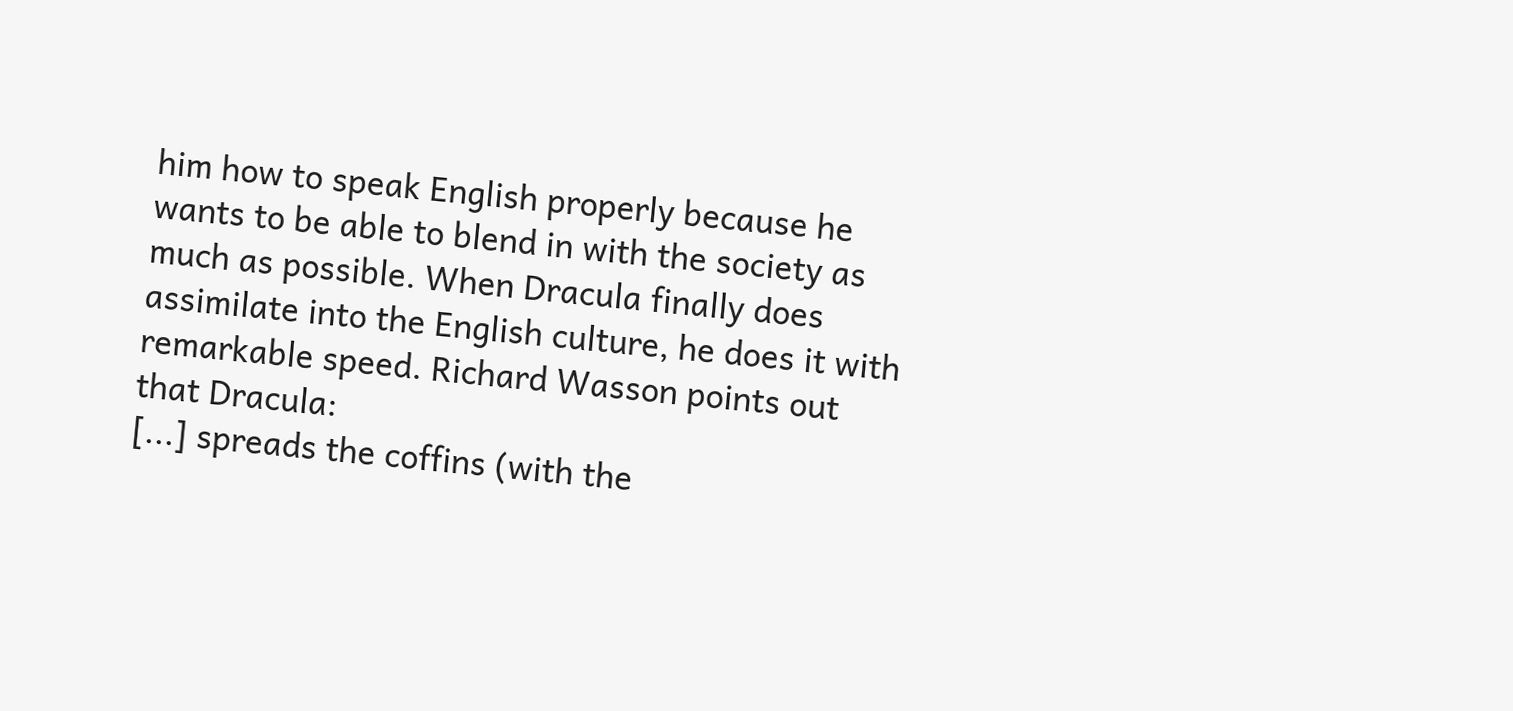him how to speak English properly because he wants to be able to blend in with the society as much as possible. When Dracula finally does assimilate into the English culture, he does it with remarkable speed. Richard Wasson points out that Dracula:
[...] spreads the coffins (with the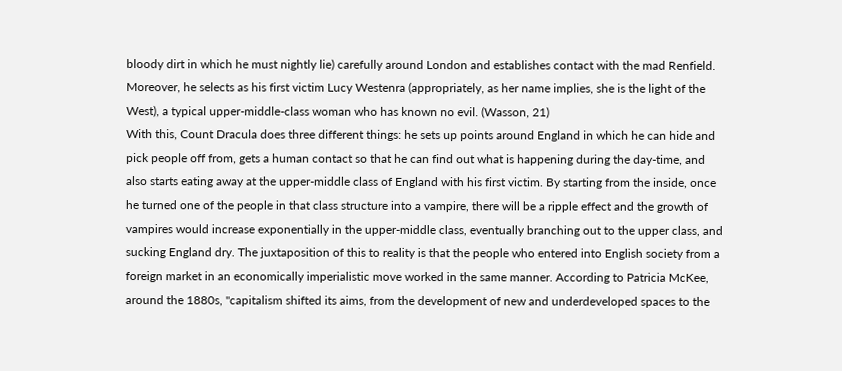bloody dirt in which he must nightly lie) carefully around London and establishes contact with the mad Renfield. Moreover, he selects as his first victim Lucy Westenra (appropriately, as her name implies, she is the light of the West), a typical upper-middle-class woman who has known no evil. (Wasson, 21)
With this, Count Dracula does three different things: he sets up points around England in which he can hide and pick people off from, gets a human contact so that he can find out what is happening during the day-time, and also starts eating away at the upper-middle class of England with his first victim. By starting from the inside, once he turned one of the people in that class structure into a vampire, there will be a ripple effect and the growth of vampires would increase exponentially in the upper-middle class, eventually branching out to the upper class, and sucking England dry. The juxtaposition of this to reality is that the people who entered into English society from a foreign market in an economically imperialistic move worked in the same manner. According to Patricia McKee, around the 1880s, "capitalism shifted its aims, from the development of new and underdeveloped spaces to the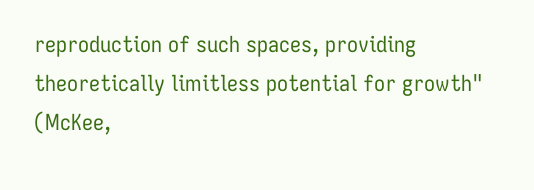reproduction of such spaces, providing theoretically limitless potential for growth" (McKee,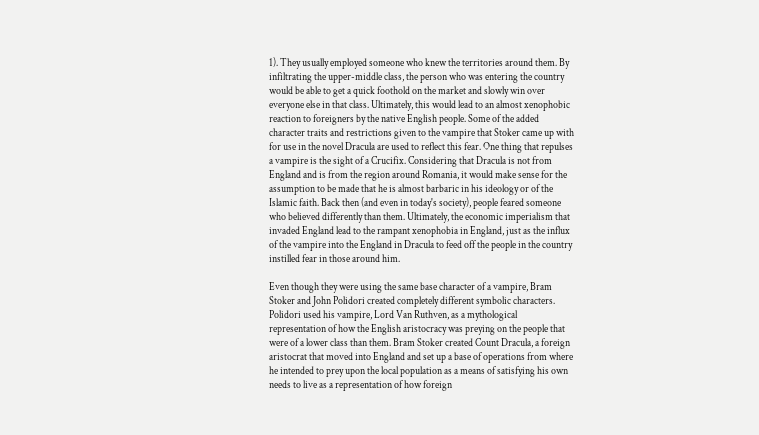1). They usually employed someone who knew the territories around them. By infiltrating the upper-middle class, the person who was entering the country would be able to get a quick foothold on the market and slowly win over everyone else in that class. Ultimately, this would lead to an almost xenophobic reaction to foreigners by the native English people. Some of the added character traits and restrictions given to the vampire that Stoker came up with for use in the novel Dracula are used to reflect this fear. One thing that repulses a vampire is the sight of a Crucifix. Considering that Dracula is not from England and is from the region around Romania, it would make sense for the assumption to be made that he is almost barbaric in his ideology or of the Islamic faith. Back then (and even in today's society), people feared someone who believed differently than them. Ultimately, the economic imperialism that invaded England lead to the rampant xenophobia in England, just as the influx of the vampire into the England in Dracula to feed off the people in the country instilled fear in those around him.

Even though they were using the same base character of a vampire, Bram Stoker and John Polidori created completely different symbolic characters. Polidori used his vampire, Lord Van Ruthven, as a mythological representation of how the English aristocracy was preying on the people that were of a lower class than them. Bram Stoker created Count Dracula, a foreign aristocrat that moved into England and set up a base of operations from where he intended to prey upon the local population as a means of satisfying his own needs to live as a representation of how foreign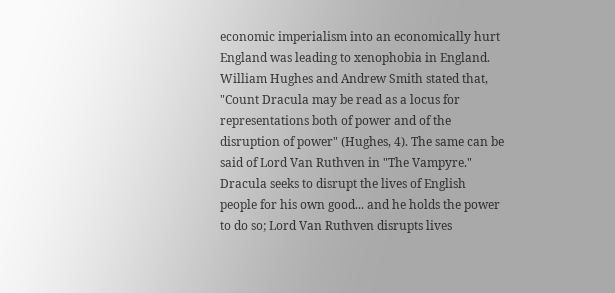economic imperialism into an economically hurt England was leading to xenophobia in England. William Hughes and Andrew Smith stated that, "Count Dracula may be read as a locus for representations both of power and of the disruption of power" (Hughes, 4). The same can be said of Lord Van Ruthven in "The Vampyre." Dracula seeks to disrupt the lives of English people for his own good... and he holds the power to do so; Lord Van Ruthven disrupts lives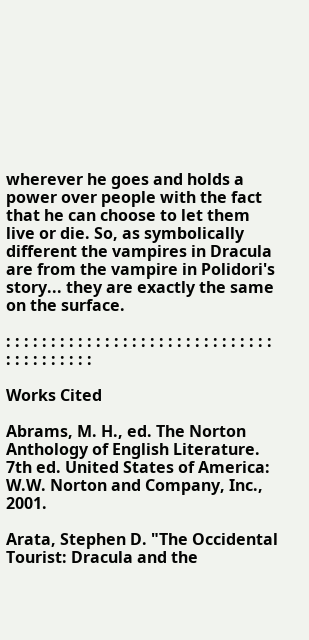wherever he goes and holds a power over people with the fact that he can choose to let them live or die. So, as symbolically different the vampires in Dracula are from the vampire in Polidori's story... they are exactly the same on the surface.

: : : : : : : : : : : : : : : : : : : : : : : : : : : : : : : : : : : : : : : :

Works Cited

Abrams, M. H., ed. The Norton Anthology of English Literature. 7th ed. United States of America: W.W. Norton and Company, Inc., 2001.

Arata, Stephen D. "The Occidental Tourist: Dracula and the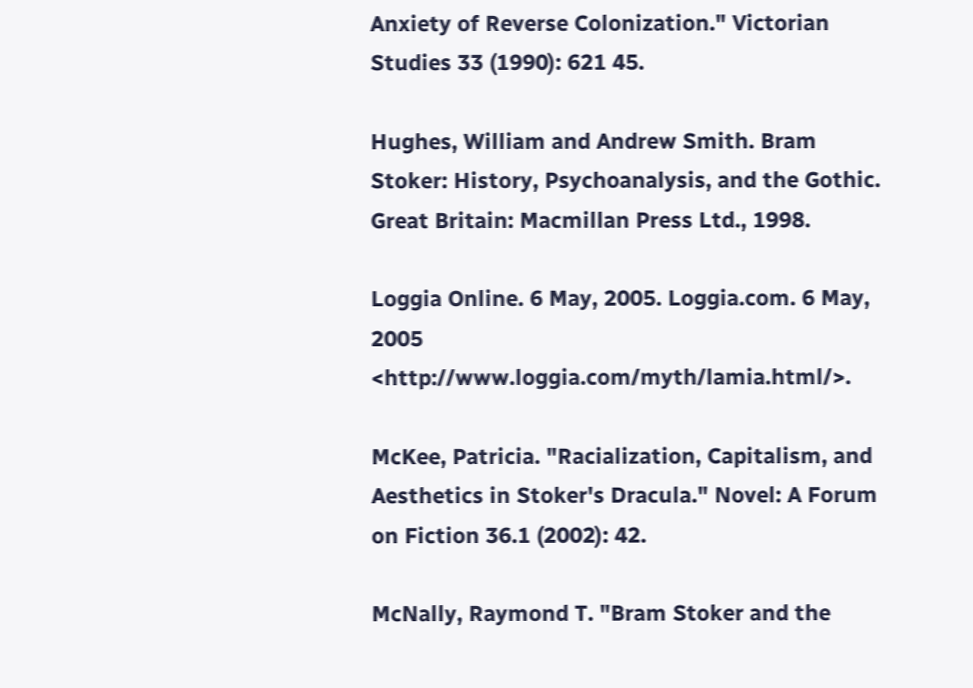Anxiety of Reverse Colonization." Victorian Studies 33 (1990): 621 45.

Hughes, William and Andrew Smith. Bram Stoker: History, Psychoanalysis, and the Gothic. Great Britain: Macmillan Press Ltd., 1998.

Loggia Online. 6 May, 2005. Loggia.com. 6 May, 2005 <http://www.loggia.com/myth/lamia.html/>.

McKee, Patricia. "Racialization, Capitalism, and Aesthetics in Stoker's Dracula." Novel: A Forum on Fiction 36.1 (2002): 42.

McNally, Raymond T. "Bram Stoker and the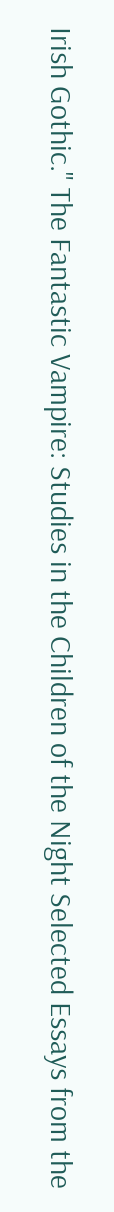Irish Gothic." The Fantastic Vampire: Studies in the Children of the Night Selected Essays from the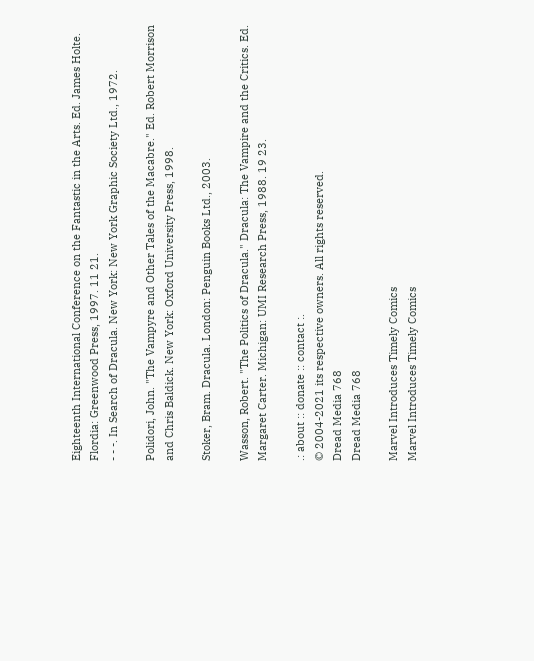Eighteenth International Conference on the Fantastic in the Arts. Ed. James Holte. Flordia: Greenwood Press, 1997. 11 21.
- - -. In Search of Dracula. New York: New York Graphic Society Ltd., 1972.

Polidori, John. "The Vampyre and Other Tales of the Macabre." Ed. Robert Morrison and Chris Baldick. New York: Oxford University Press, 1998.

Stoker, Bram. Dracula. London: Penguin Books Ltd., 2003.

Wasson, Robert. "The Politics of Dracula." Dracula: The Vampire and the Critics. Ed. Margaret Carter. Michigan: UMI Research Press, 1988. 19 23.

.: about :: donate :: contact :.
© 2004-2021 its respective owners. All rights reserved.
Dread Media 768
Dread Media 768

Marvel Introduces Timely Comics
Marvel Introduces Timely Comics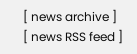[ news archive ]
[ news RSS feed ]